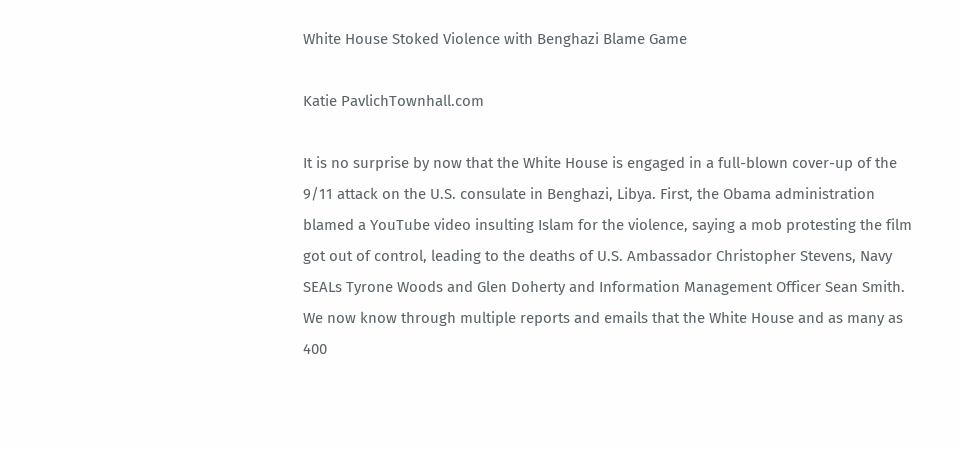White House Stoked Violence with Benghazi Blame Game

Katie PavlichTownhall.com

It is no surprise by now that the White House is engaged in a full-blown cover-up of the 9/11 attack on the U.S. consulate in Benghazi, Libya. First, the Obama administration blamed a YouTube video insulting Islam for the violence, saying a mob protesting the film got out of control, leading to the deaths of U.S. Ambassador Christopher Stevens, Navy SEALs Tyrone Woods and Glen Doherty and Information Management Officer Sean Smith. We now know through multiple reports and emails that the White House and as many as 400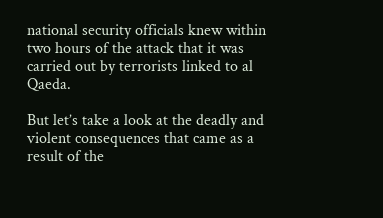national security officials knew within two hours of the attack that it was carried out by terrorists linked to al Qaeda.

But let’s take a look at the deadly and violent consequences that came as a result of the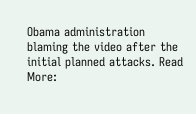Obama administration blaming the video after the initial planned attacks. Read More: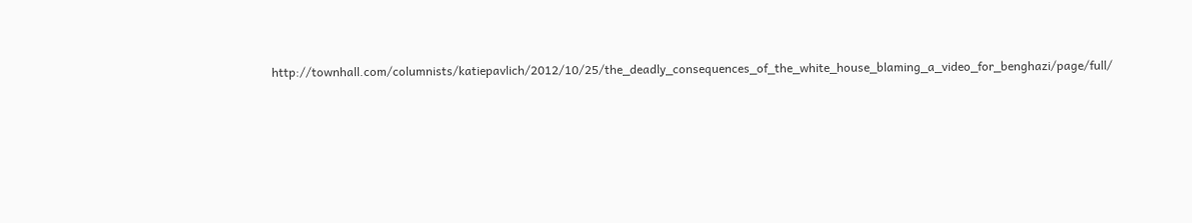http://townhall.com/columnists/katiepavlich/2012/10/25/the_deadly_consequences_of_the_white_house_blaming_a_video_for_benghazi/page/full/